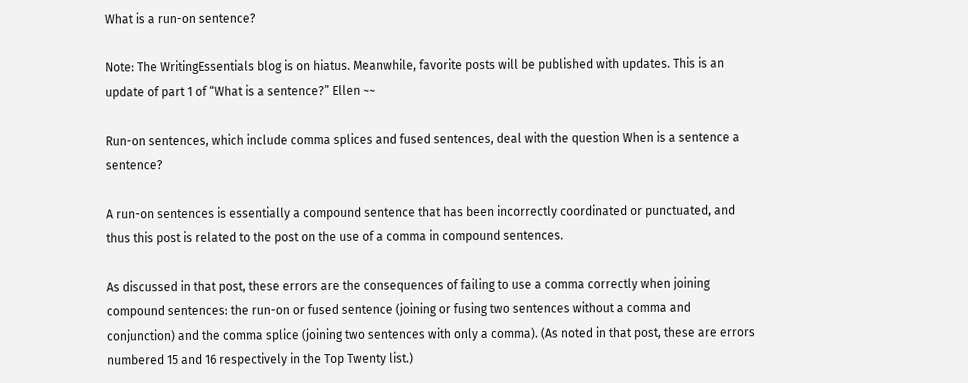What is a run-on sentence?

Note: The WritingEssentials blog is on hiatus. Meanwhile, favorite posts will be published with updates. This is an update of part 1 of “What is a sentence?” Ellen ~~

Run-on sentences, which include comma splices and fused sentences, deal with the question When is a sentence a sentence?

A run-on sentences is essentially a compound sentence that has been incorrectly coordinated or punctuated, and thus this post is related to the post on the use of a comma in compound sentences.

As discussed in that post, these errors are the consequences of failing to use a comma correctly when joining compound sentences: the run-on or fused sentence (joining or fusing two sentences without a comma and conjunction) and the comma splice (joining two sentences with only a comma). (As noted in that post, these are errors numbered 15 and 16 respectively in the Top Twenty list.)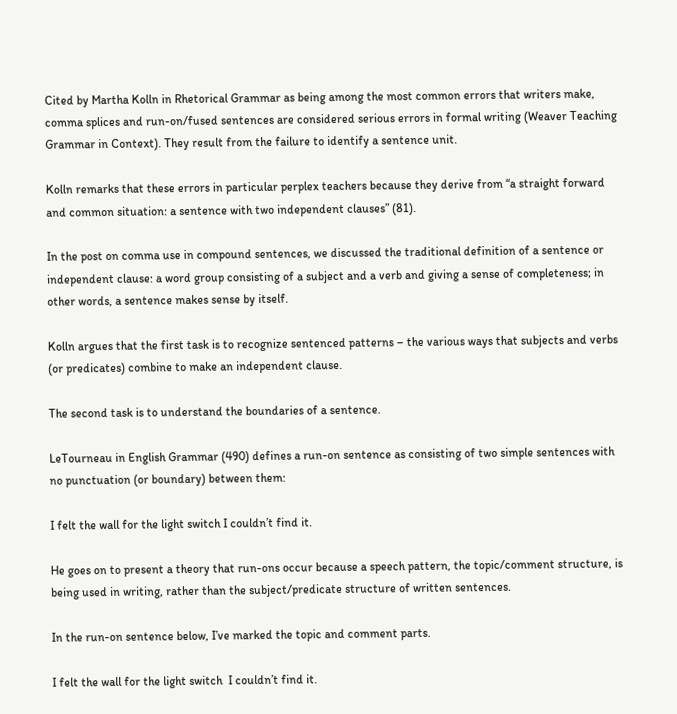Cited by Martha Kolln in Rhetorical Grammar as being among the most common errors that writers make, comma splices and run-on/fused sentences are considered serious errors in formal writing (Weaver Teaching Grammar in Context). They result from the failure to identify a sentence unit.

Kolln remarks that these errors in particular perplex teachers because they derive from “a straight forward and common situation: a sentence with two independent clauses” (81).

In the post on comma use in compound sentences, we discussed the traditional definition of a sentence or independent clause: a word group consisting of a subject and a verb and giving a sense of completeness; in other words, a sentence makes sense by itself.

Kolln argues that the first task is to recognize sentenced patterns – the various ways that subjects and verbs (or predicates) combine to make an independent clause.

The second task is to understand the boundaries of a sentence.

LeTourneau in English Grammar (490) defines a run-on sentence as consisting of two simple sentences with no punctuation (or boundary) between them:

I felt the wall for the light switch I couldn’t find it.

He goes on to present a theory that run-ons occur because a speech pattern, the topic/comment structure, is being used in writing, rather than the subject/predicate structure of written sentences.

In the run-on sentence below, I’ve marked the topic and comment parts.

I felt the wall for the light switch  I couldn’t find it.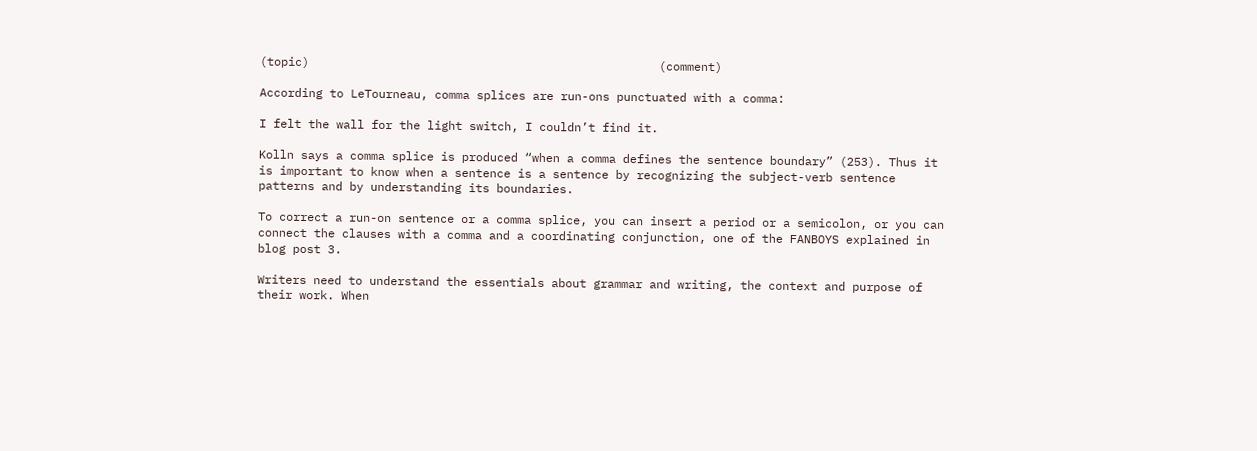(topic)                                                  (comment)

According to LeTourneau, comma splices are run-ons punctuated with a comma:

I felt the wall for the light switch, I couldn’t find it.

Kolln says a comma splice is produced “when a comma defines the sentence boundary” (253). Thus it is important to know when a sentence is a sentence by recognizing the subject-verb sentence patterns and by understanding its boundaries.

To correct a run-on sentence or a comma splice, you can insert a period or a semicolon, or you can connect the clauses with a comma and a coordinating conjunction, one of the FANBOYS explained in blog post 3.

Writers need to understand the essentials about grammar and writing, the context and purpose of their work. When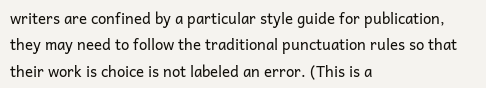writers are confined by a particular style guide for publication, they may need to follow the traditional punctuation rules so that their work is choice is not labeled an error. (This is a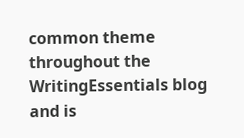common theme throughout the WritingEssentials blog and is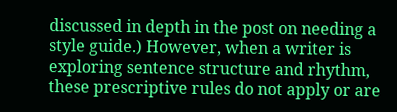discussed in depth in the post on needing a style guide.) However, when a writer is exploring sentence structure and rhythm, these prescriptive rules do not apply or are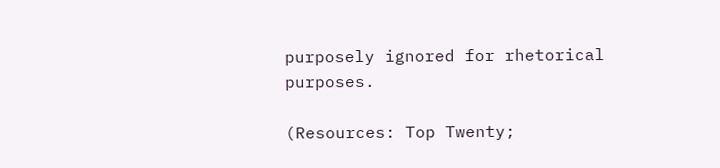purposely ignored for rhetorical purposes.

(Resources: Top Twenty;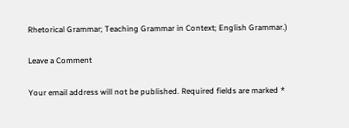Rhetorical Grammar; Teaching Grammar in Context; English Grammar.)

Leave a Comment

Your email address will not be published. Required fields are marked *